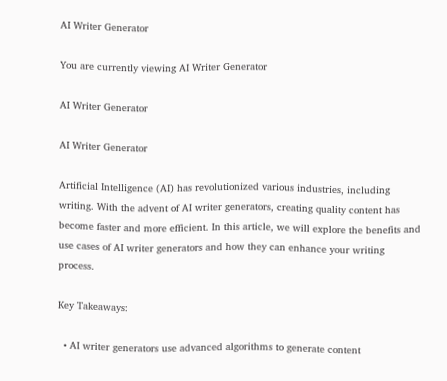AI Writer Generator

You are currently viewing AI Writer Generator

AI Writer Generator

AI Writer Generator

Artificial Intelligence (AI) has revolutionized various industries, including writing. With the advent of AI writer generators, creating quality content has become faster and more efficient. In this article, we will explore the benefits and use cases of AI writer generators and how they can enhance your writing process.

Key Takeaways:

  • AI writer generators use advanced algorithms to generate content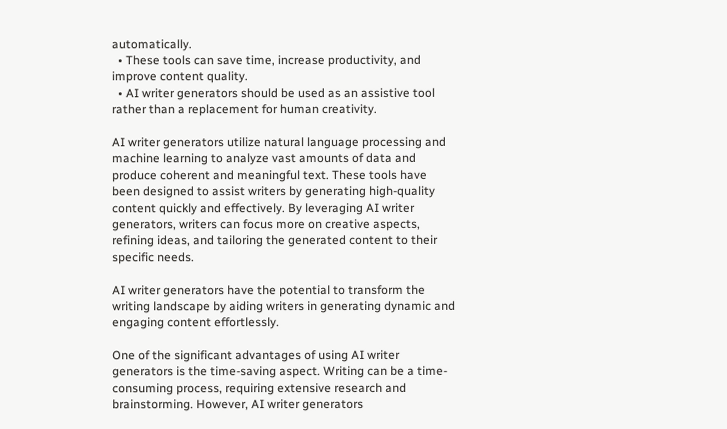automatically.
  • These tools can save time, increase productivity, and improve content quality.
  • AI writer generators should be used as an assistive tool rather than a replacement for human creativity.

AI writer generators utilize natural language processing and machine learning to analyze vast amounts of data and produce coherent and meaningful text. These tools have been designed to assist writers by generating high-quality content quickly and effectively. By leveraging AI writer generators, writers can focus more on creative aspects, refining ideas, and tailoring the generated content to their specific needs.

AI writer generators have the potential to transform the writing landscape by aiding writers in generating dynamic and engaging content effortlessly.

One of the significant advantages of using AI writer generators is the time-saving aspect. Writing can be a time-consuming process, requiring extensive research and brainstorming. However, AI writer generators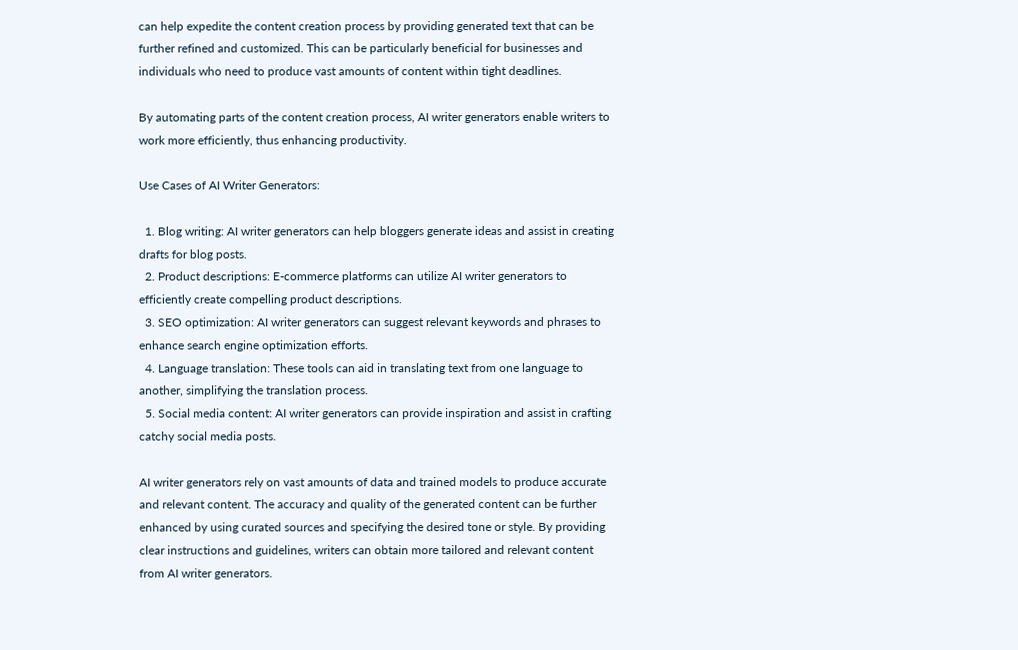can help expedite the content creation process by providing generated text that can be further refined and customized. This can be particularly beneficial for businesses and individuals who need to produce vast amounts of content within tight deadlines.

By automating parts of the content creation process, AI writer generators enable writers to work more efficiently, thus enhancing productivity.

Use Cases of AI Writer Generators:

  1. Blog writing: AI writer generators can help bloggers generate ideas and assist in creating drafts for blog posts.
  2. Product descriptions: E-commerce platforms can utilize AI writer generators to efficiently create compelling product descriptions.
  3. SEO optimization: AI writer generators can suggest relevant keywords and phrases to enhance search engine optimization efforts.
  4. Language translation: These tools can aid in translating text from one language to another, simplifying the translation process.
  5. Social media content: AI writer generators can provide inspiration and assist in crafting catchy social media posts.

AI writer generators rely on vast amounts of data and trained models to produce accurate and relevant content. The accuracy and quality of the generated content can be further enhanced by using curated sources and specifying the desired tone or style. By providing clear instructions and guidelines, writers can obtain more tailored and relevant content from AI writer generators.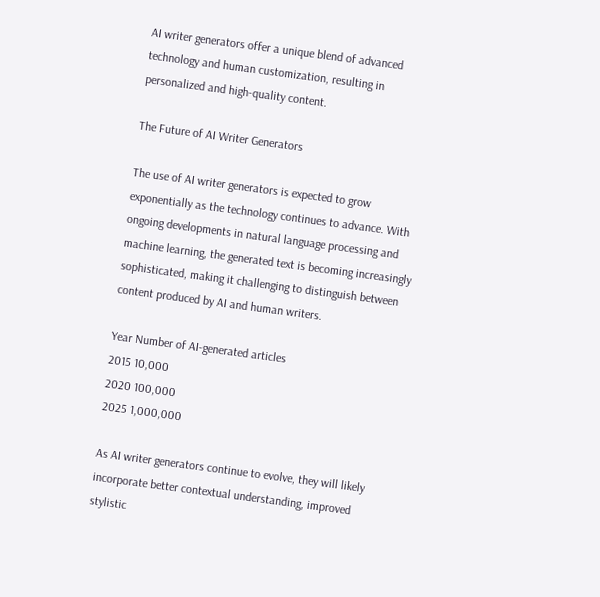AI writer generators offer a unique blend of advanced technology and human customization, resulting in personalized and high-quality content.

The Future of AI Writer Generators

The use of AI writer generators is expected to grow exponentially as the technology continues to advance. With ongoing developments in natural language processing and machine learning, the generated text is becoming increasingly sophisticated, making it challenging to distinguish between content produced by AI and human writers.

Year Number of AI-generated articles
2015 10,000
2020 100,000
2025 1,000,000

As AI writer generators continue to evolve, they will likely incorporate better contextual understanding, improved stylistic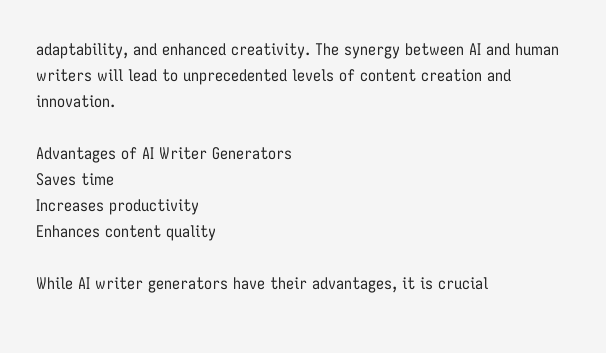adaptability, and enhanced creativity. The synergy between AI and human writers will lead to unprecedented levels of content creation and innovation.

Advantages of AI Writer Generators
Saves time
Increases productivity
Enhances content quality

While AI writer generators have their advantages, it is crucial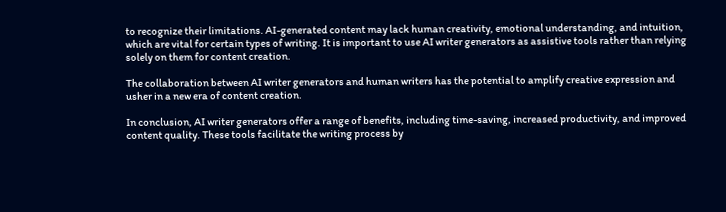to recognize their limitations. AI-generated content may lack human creativity, emotional understanding, and intuition, which are vital for certain types of writing. It is important to use AI writer generators as assistive tools rather than relying solely on them for content creation.

The collaboration between AI writer generators and human writers has the potential to amplify creative expression and usher in a new era of content creation.

In conclusion, AI writer generators offer a range of benefits, including time-saving, increased productivity, and improved content quality. These tools facilitate the writing process by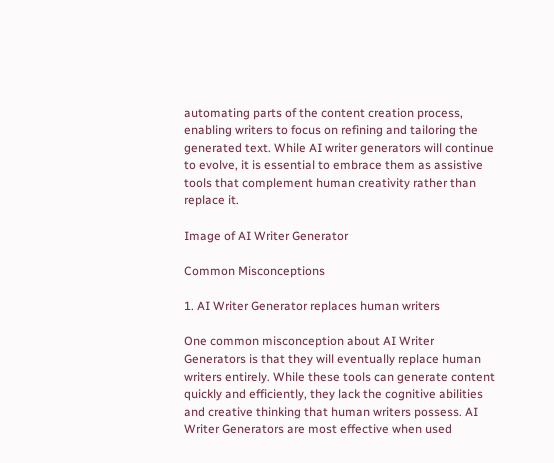automating parts of the content creation process, enabling writers to focus on refining and tailoring the generated text. While AI writer generators will continue to evolve, it is essential to embrace them as assistive tools that complement human creativity rather than replace it.

Image of AI Writer Generator

Common Misconceptions

1. AI Writer Generator replaces human writers

One common misconception about AI Writer Generators is that they will eventually replace human writers entirely. While these tools can generate content quickly and efficiently, they lack the cognitive abilities and creative thinking that human writers possess. AI Writer Generators are most effective when used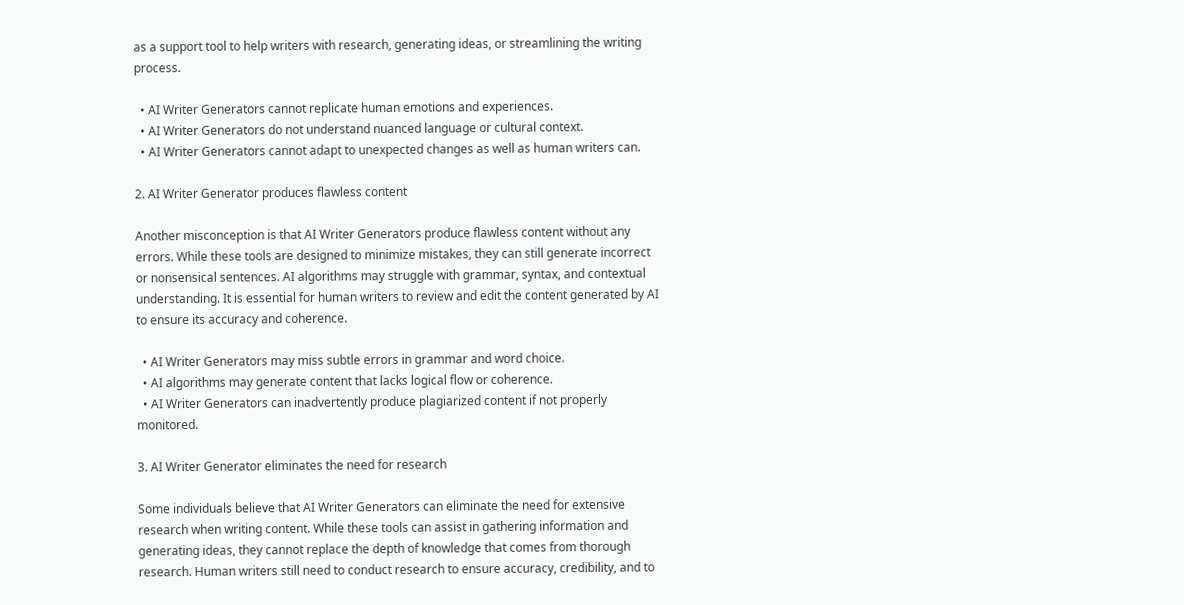as a support tool to help writers with research, generating ideas, or streamlining the writing process.

  • AI Writer Generators cannot replicate human emotions and experiences.
  • AI Writer Generators do not understand nuanced language or cultural context.
  • AI Writer Generators cannot adapt to unexpected changes as well as human writers can.

2. AI Writer Generator produces flawless content

Another misconception is that AI Writer Generators produce flawless content without any errors. While these tools are designed to minimize mistakes, they can still generate incorrect or nonsensical sentences. AI algorithms may struggle with grammar, syntax, and contextual understanding. It is essential for human writers to review and edit the content generated by AI to ensure its accuracy and coherence.

  • AI Writer Generators may miss subtle errors in grammar and word choice.
  • AI algorithms may generate content that lacks logical flow or coherence.
  • AI Writer Generators can inadvertently produce plagiarized content if not properly monitored.

3. AI Writer Generator eliminates the need for research

Some individuals believe that AI Writer Generators can eliminate the need for extensive research when writing content. While these tools can assist in gathering information and generating ideas, they cannot replace the depth of knowledge that comes from thorough research. Human writers still need to conduct research to ensure accuracy, credibility, and to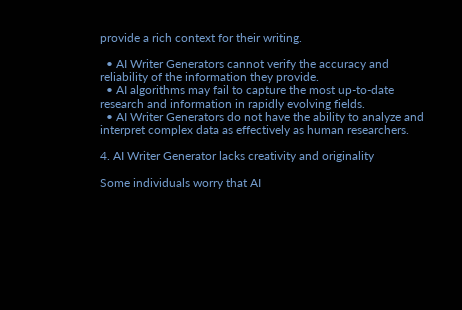provide a rich context for their writing.

  • AI Writer Generators cannot verify the accuracy and reliability of the information they provide.
  • AI algorithms may fail to capture the most up-to-date research and information in rapidly evolving fields.
  • AI Writer Generators do not have the ability to analyze and interpret complex data as effectively as human researchers.

4. AI Writer Generator lacks creativity and originality

Some individuals worry that AI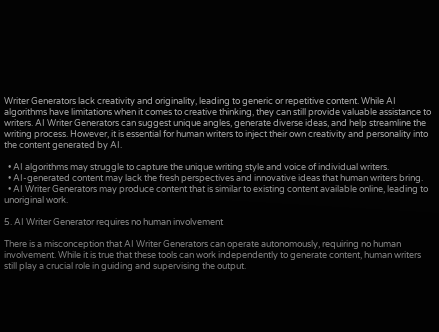Writer Generators lack creativity and originality, leading to generic or repetitive content. While AI algorithms have limitations when it comes to creative thinking, they can still provide valuable assistance to writers. AI Writer Generators can suggest unique angles, generate diverse ideas, and help streamline the writing process. However, it is essential for human writers to inject their own creativity and personality into the content generated by AI.

  • AI algorithms may struggle to capture the unique writing style and voice of individual writers.
  • AI-generated content may lack the fresh perspectives and innovative ideas that human writers bring.
  • AI Writer Generators may produce content that is similar to existing content available online, leading to unoriginal work.

5. AI Writer Generator requires no human involvement

There is a misconception that AI Writer Generators can operate autonomously, requiring no human involvement. While it is true that these tools can work independently to generate content, human writers still play a crucial role in guiding and supervising the output.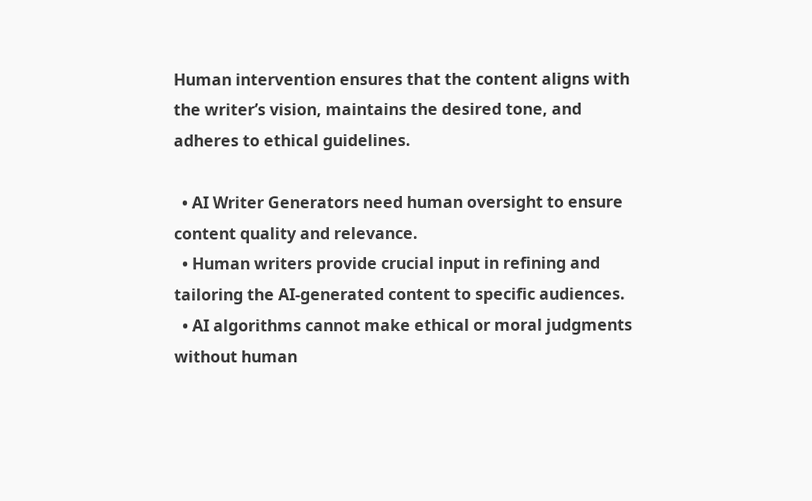Human intervention ensures that the content aligns with the writer’s vision, maintains the desired tone, and adheres to ethical guidelines.

  • AI Writer Generators need human oversight to ensure content quality and relevance.
  • Human writers provide crucial input in refining and tailoring the AI-generated content to specific audiences.
  • AI algorithms cannot make ethical or moral judgments without human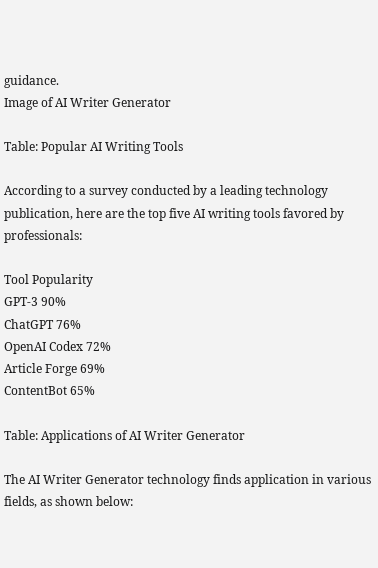guidance.
Image of AI Writer Generator

Table: Popular AI Writing Tools

According to a survey conducted by a leading technology publication, here are the top five AI writing tools favored by professionals:

Tool Popularity
GPT-3 90%
ChatGPT 76%
OpenAI Codex 72%
Article Forge 69%
ContentBot 65%

Table: Applications of AI Writer Generator

The AI Writer Generator technology finds application in various fields, as shown below: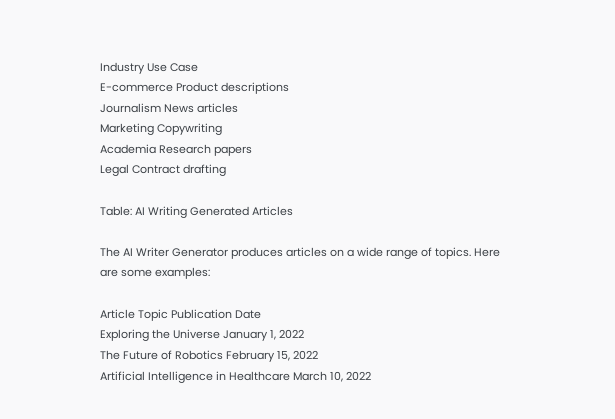Industry Use Case
E-commerce Product descriptions
Journalism News articles
Marketing Copywriting
Academia Research papers
Legal Contract drafting

Table: AI Writing Generated Articles

The AI Writer Generator produces articles on a wide range of topics. Here are some examples:

Article Topic Publication Date
Exploring the Universe January 1, 2022
The Future of Robotics February 15, 2022
Artificial Intelligence in Healthcare March 10, 2022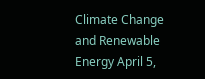Climate Change and Renewable Energy April 5,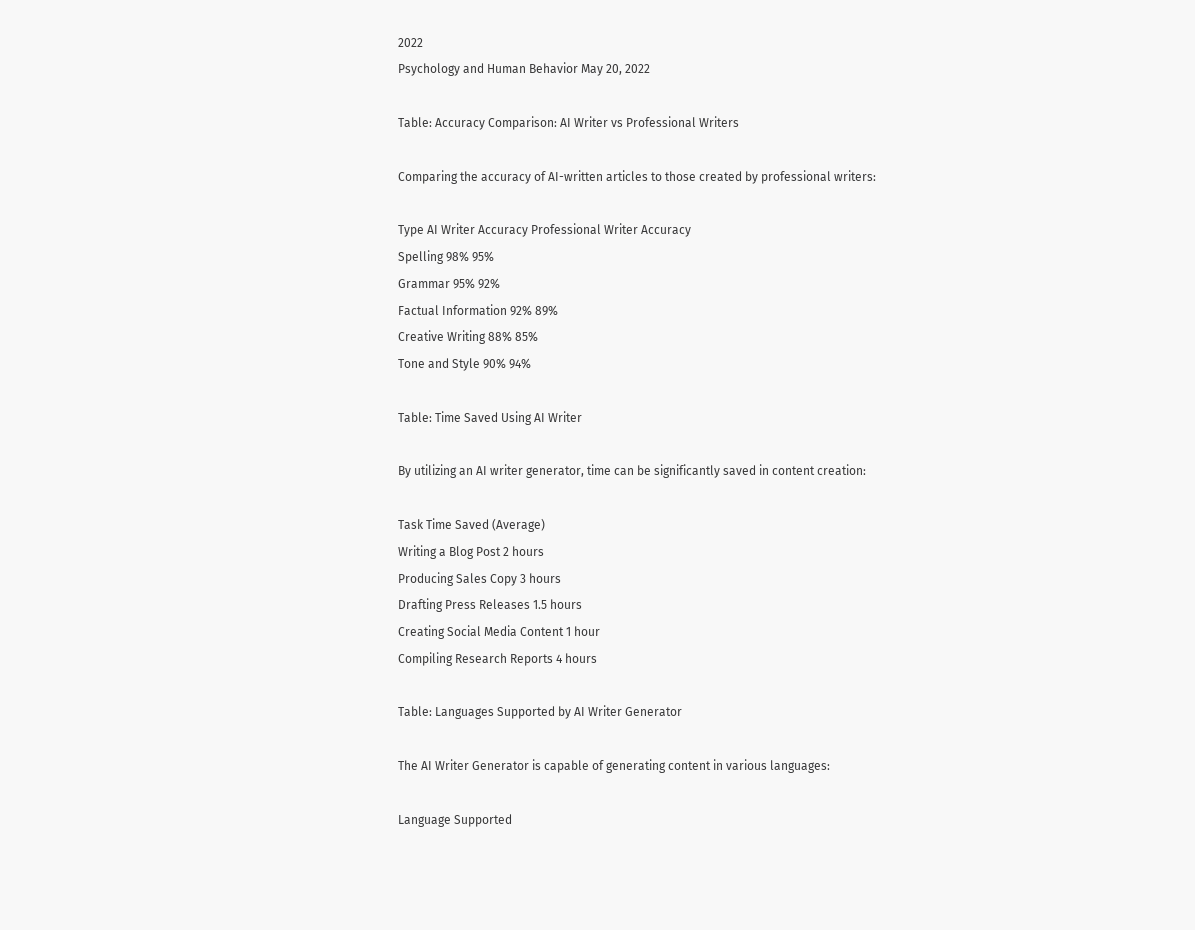2022
Psychology and Human Behavior May 20, 2022

Table: Accuracy Comparison: AI Writer vs Professional Writers

Comparing the accuracy of AI-written articles to those created by professional writers:

Type AI Writer Accuracy Professional Writer Accuracy
Spelling 98% 95%
Grammar 95% 92%
Factual Information 92% 89%
Creative Writing 88% 85%
Tone and Style 90% 94%

Table: Time Saved Using AI Writer

By utilizing an AI writer generator, time can be significantly saved in content creation:

Task Time Saved (Average)
Writing a Blog Post 2 hours
Producing Sales Copy 3 hours
Drafting Press Releases 1.5 hours
Creating Social Media Content 1 hour
Compiling Research Reports 4 hours

Table: Languages Supported by AI Writer Generator

The AI Writer Generator is capable of generating content in various languages:

Language Supported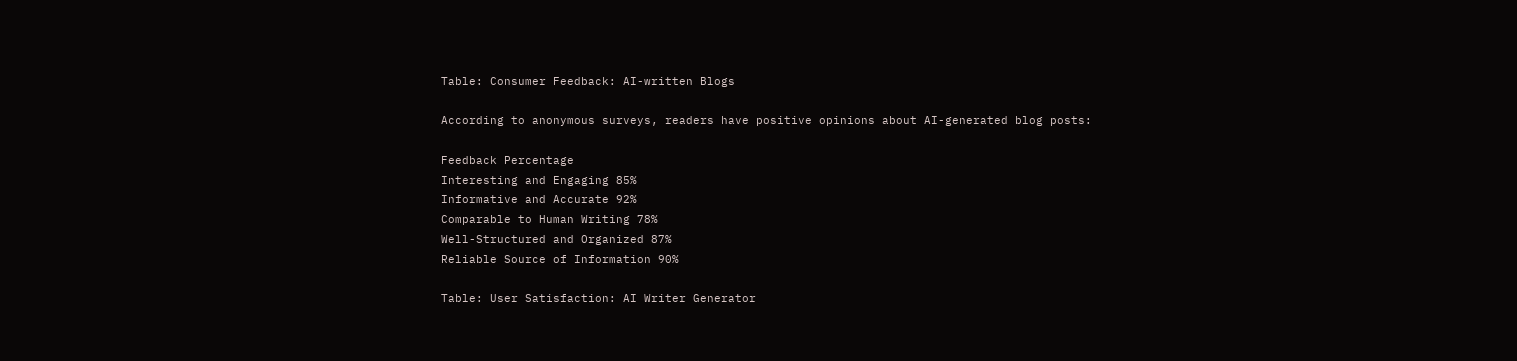Table: Consumer Feedback: AI-written Blogs

According to anonymous surveys, readers have positive opinions about AI-generated blog posts:

Feedback Percentage
Interesting and Engaging 85%
Informative and Accurate 92%
Comparable to Human Writing 78%
Well-Structured and Organized 87%
Reliable Source of Information 90%

Table: User Satisfaction: AI Writer Generator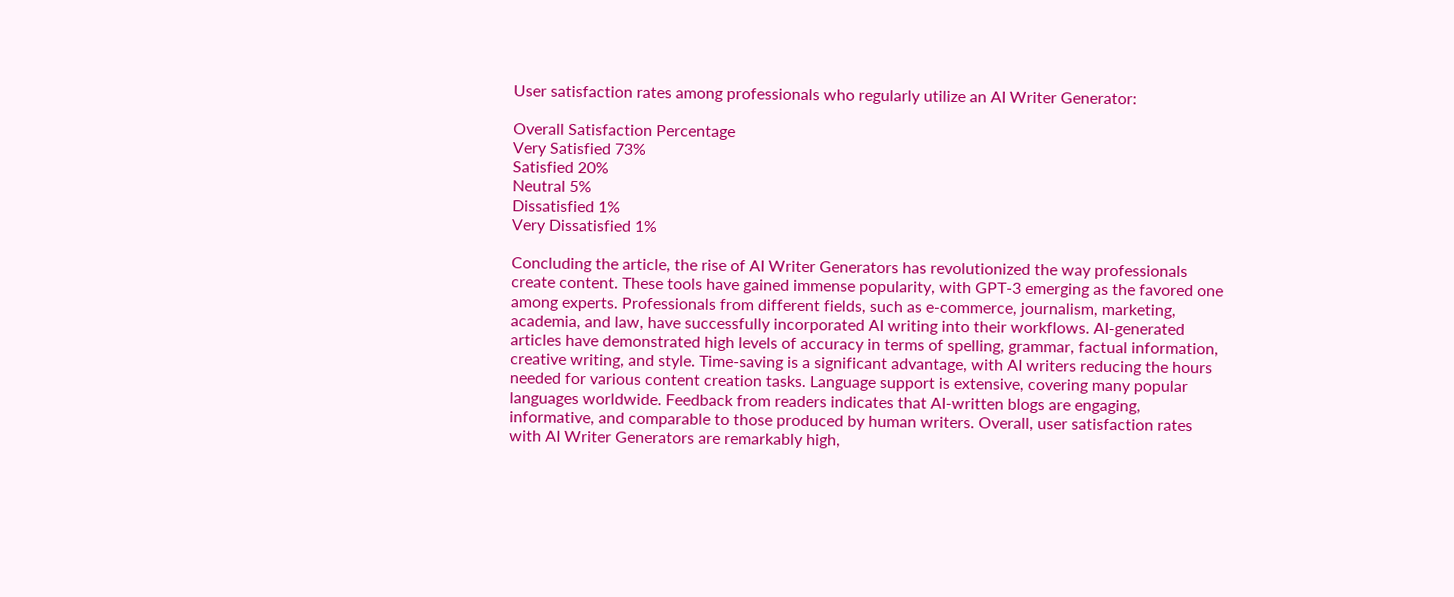User satisfaction rates among professionals who regularly utilize an AI Writer Generator:

Overall Satisfaction Percentage
Very Satisfied 73%
Satisfied 20%
Neutral 5%
Dissatisfied 1%
Very Dissatisfied 1%

Concluding the article, the rise of AI Writer Generators has revolutionized the way professionals create content. These tools have gained immense popularity, with GPT-3 emerging as the favored one among experts. Professionals from different fields, such as e-commerce, journalism, marketing, academia, and law, have successfully incorporated AI writing into their workflows. AI-generated articles have demonstrated high levels of accuracy in terms of spelling, grammar, factual information, creative writing, and style. Time-saving is a significant advantage, with AI writers reducing the hours needed for various content creation tasks. Language support is extensive, covering many popular languages worldwide. Feedback from readers indicates that AI-written blogs are engaging, informative, and comparable to those produced by human writers. Overall, user satisfaction rates with AI Writer Generators are remarkably high,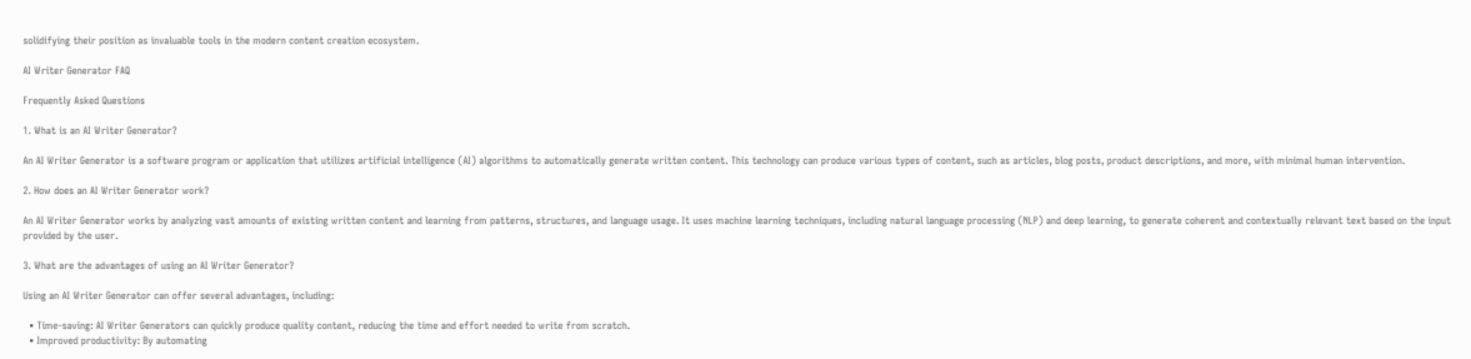solidifying their position as invaluable tools in the modern content creation ecosystem.

AI Writer Generator FAQ

Frequently Asked Questions

1. What is an AI Writer Generator?

An AI Writer Generator is a software program or application that utilizes artificial intelligence (AI) algorithms to automatically generate written content. This technology can produce various types of content, such as articles, blog posts, product descriptions, and more, with minimal human intervention.

2. How does an AI Writer Generator work?

An AI Writer Generator works by analyzing vast amounts of existing written content and learning from patterns, structures, and language usage. It uses machine learning techniques, including natural language processing (NLP) and deep learning, to generate coherent and contextually relevant text based on the input provided by the user.

3. What are the advantages of using an AI Writer Generator?

Using an AI Writer Generator can offer several advantages, including:

  • Time-saving: AI Writer Generators can quickly produce quality content, reducing the time and effort needed to write from scratch.
  • Improved productivity: By automating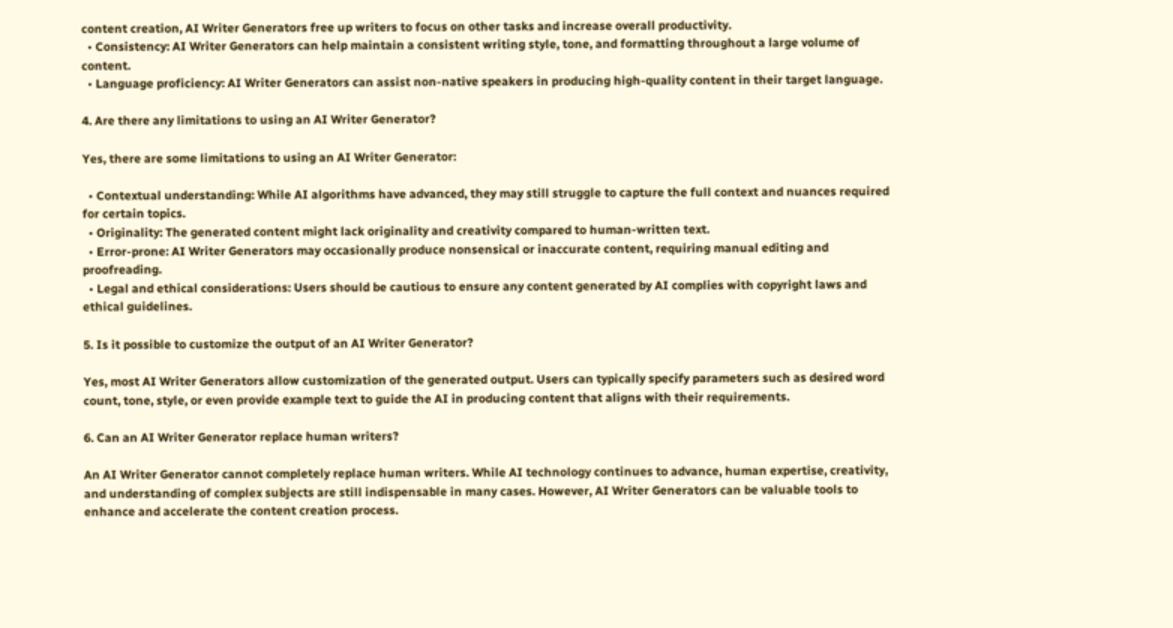content creation, AI Writer Generators free up writers to focus on other tasks and increase overall productivity.
  • Consistency: AI Writer Generators can help maintain a consistent writing style, tone, and formatting throughout a large volume of content.
  • Language proficiency: AI Writer Generators can assist non-native speakers in producing high-quality content in their target language.

4. Are there any limitations to using an AI Writer Generator?

Yes, there are some limitations to using an AI Writer Generator:

  • Contextual understanding: While AI algorithms have advanced, they may still struggle to capture the full context and nuances required for certain topics.
  • Originality: The generated content might lack originality and creativity compared to human-written text.
  • Error-prone: AI Writer Generators may occasionally produce nonsensical or inaccurate content, requiring manual editing and proofreading.
  • Legal and ethical considerations: Users should be cautious to ensure any content generated by AI complies with copyright laws and ethical guidelines.

5. Is it possible to customize the output of an AI Writer Generator?

Yes, most AI Writer Generators allow customization of the generated output. Users can typically specify parameters such as desired word count, tone, style, or even provide example text to guide the AI in producing content that aligns with their requirements.

6. Can an AI Writer Generator replace human writers?

An AI Writer Generator cannot completely replace human writers. While AI technology continues to advance, human expertise, creativity, and understanding of complex subjects are still indispensable in many cases. However, AI Writer Generators can be valuable tools to enhance and accelerate the content creation process.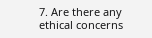7. Are there any ethical concerns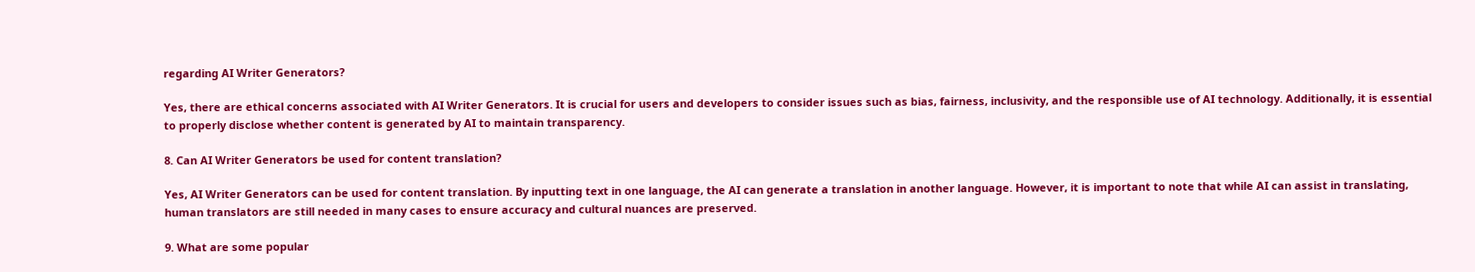regarding AI Writer Generators?

Yes, there are ethical concerns associated with AI Writer Generators. It is crucial for users and developers to consider issues such as bias, fairness, inclusivity, and the responsible use of AI technology. Additionally, it is essential to properly disclose whether content is generated by AI to maintain transparency.

8. Can AI Writer Generators be used for content translation?

Yes, AI Writer Generators can be used for content translation. By inputting text in one language, the AI can generate a translation in another language. However, it is important to note that while AI can assist in translating, human translators are still needed in many cases to ensure accuracy and cultural nuances are preserved.

9. What are some popular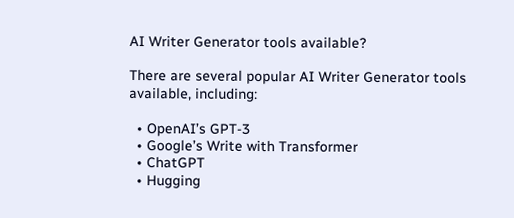AI Writer Generator tools available?

There are several popular AI Writer Generator tools available, including:

  • OpenAI’s GPT-3
  • Google’s Write with Transformer
  • ChatGPT
  • Hugging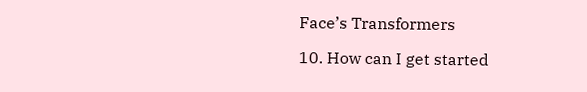Face’s Transformers

10. How can I get started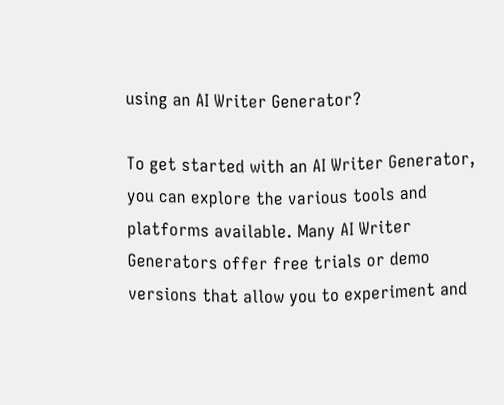using an AI Writer Generator?

To get started with an AI Writer Generator, you can explore the various tools and platforms available. Many AI Writer Generators offer free trials or demo versions that allow you to experiment and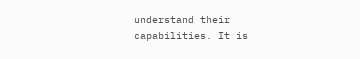understand their capabilities. It is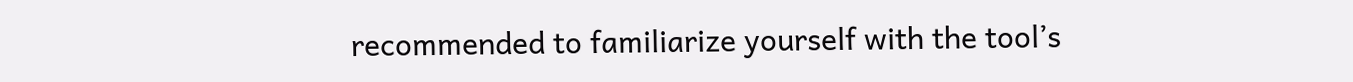recommended to familiarize yourself with the tool’s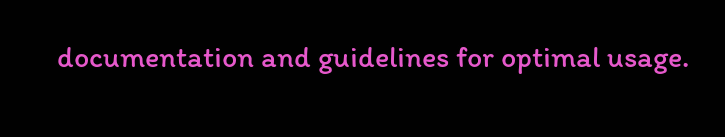documentation and guidelines for optimal usage.